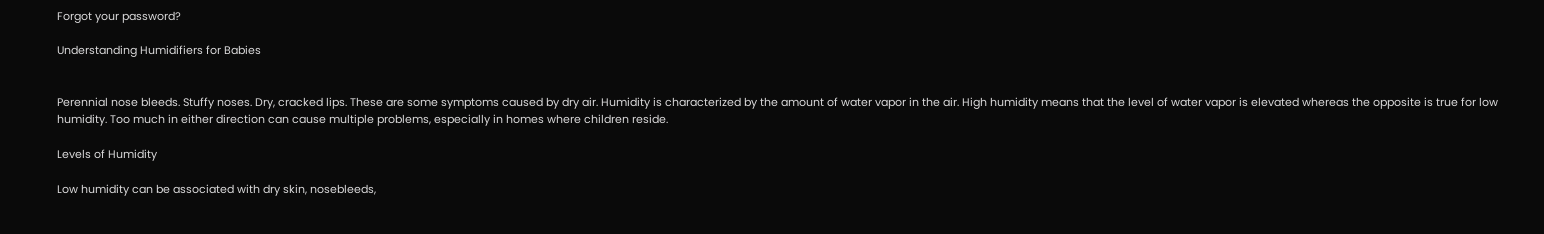Forgot your password?

Understanding Humidifiers for Babies


Perennial nose bleeds. Stuffy noses. Dry, cracked lips. These are some symptoms caused by dry air. Humidity is characterized by the amount of water vapor in the air. High humidity means that the level of water vapor is elevated whereas the opposite is true for low humidity. Too much in either direction can cause multiple problems, especially in homes where children reside.

Levels of Humidity

Low humidity can be associated with dry skin, nosebleeds,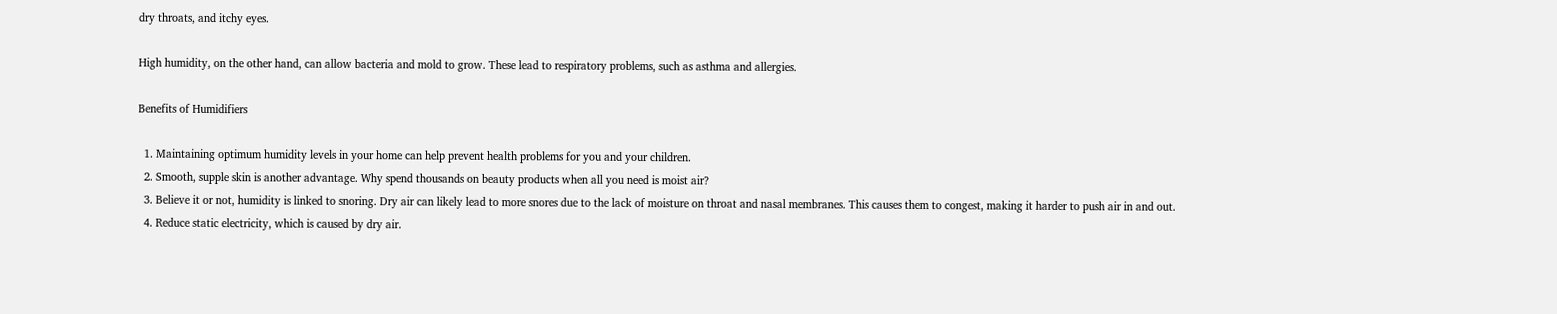dry throats, and itchy eyes.

High humidity, on the other hand, can allow bacteria and mold to grow. These lead to respiratory problems, such as asthma and allergies.

Benefits of Humidifiers

  1. Maintaining optimum humidity levels in your home can help prevent health problems for you and your children.
  2. Smooth, supple skin is another advantage. Why spend thousands on beauty products when all you need is moist air?
  3. Believe it or not, humidity is linked to snoring. Dry air can likely lead to more snores due to the lack of moisture on throat and nasal membranes. This causes them to congest, making it harder to push air in and out.
  4. Reduce static electricity, which is caused by dry air.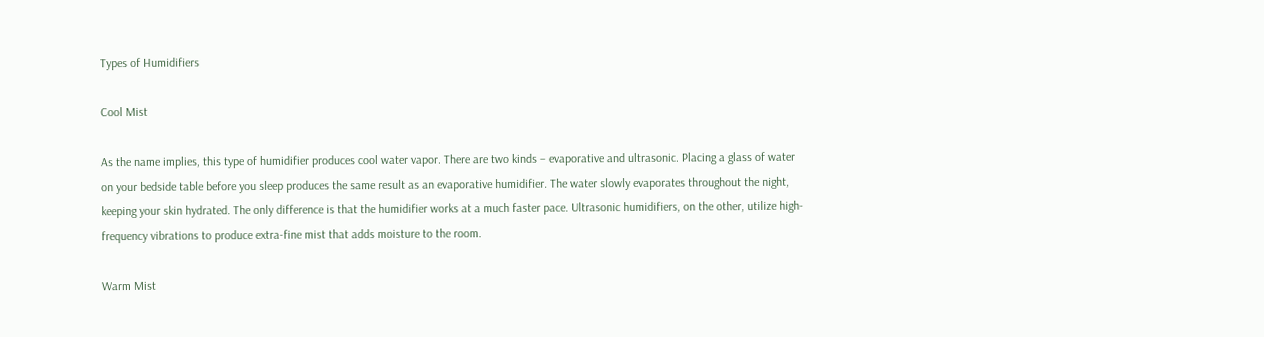Types of Humidifiers

Cool Mist

As the name implies, this type of humidifier produces cool water vapor. There are two kinds – evaporative and ultrasonic. Placing a glass of water on your bedside table before you sleep produces the same result as an evaporative humidifier. The water slowly evaporates throughout the night, keeping your skin hydrated. The only difference is that the humidifier works at a much faster pace. Ultrasonic humidifiers, on the other, utilize high-frequency vibrations to produce extra-fine mist that adds moisture to the room.

Warm Mist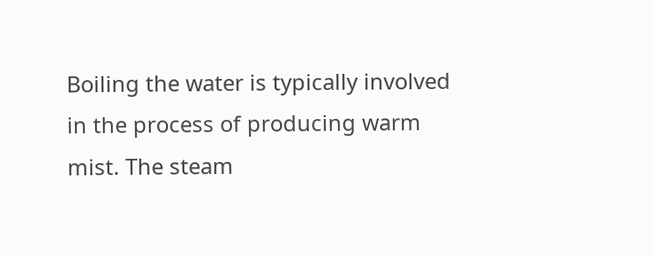Boiling the water is typically involved in the process of producing warm mist. The steam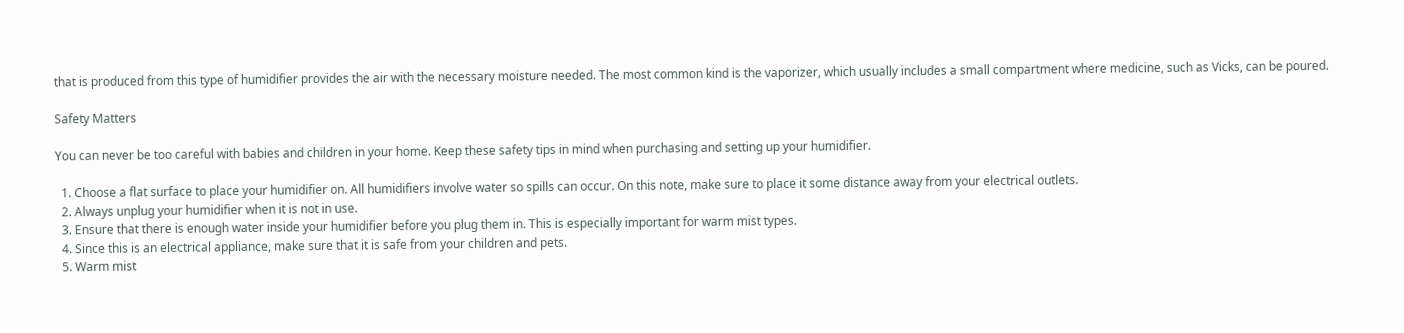that is produced from this type of humidifier provides the air with the necessary moisture needed. The most common kind is the vaporizer, which usually includes a small compartment where medicine, such as Vicks, can be poured.

Safety Matters

You can never be too careful with babies and children in your home. Keep these safety tips in mind when purchasing and setting up your humidifier.

  1. Choose a flat surface to place your humidifier on. All humidifiers involve water so spills can occur. On this note, make sure to place it some distance away from your electrical outlets.
  2. Always unplug your humidifier when it is not in use.
  3. Ensure that there is enough water inside your humidifier before you plug them in. This is especially important for warm mist types.
  4. Since this is an electrical appliance, make sure that it is safe from your children and pets.
  5. Warm mist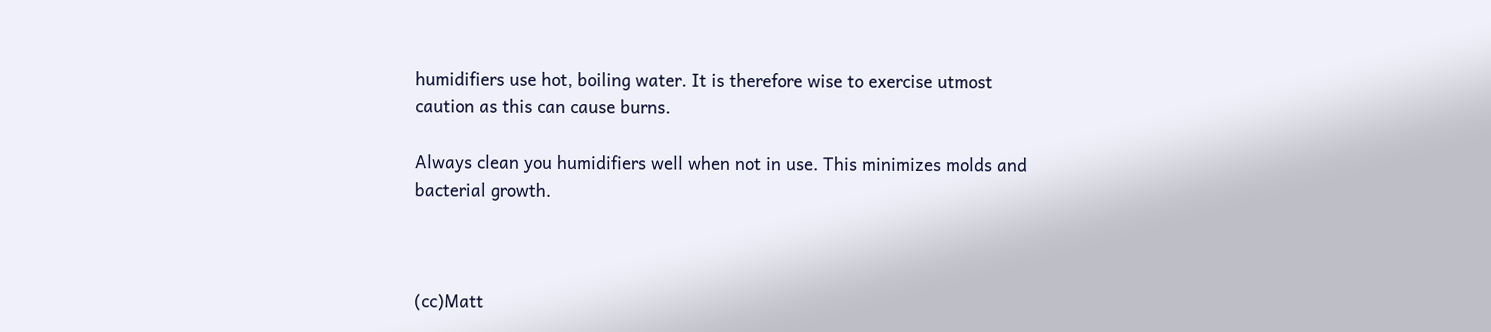humidifiers use hot, boiling water. It is therefore wise to exercise utmost caution as this can cause burns.

Always clean you humidifiers well when not in use. This minimizes molds and bacterial growth.



(cc)Matt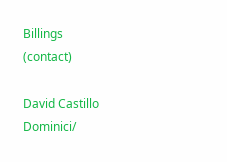Billings (contact)

David Castillo Dominici/